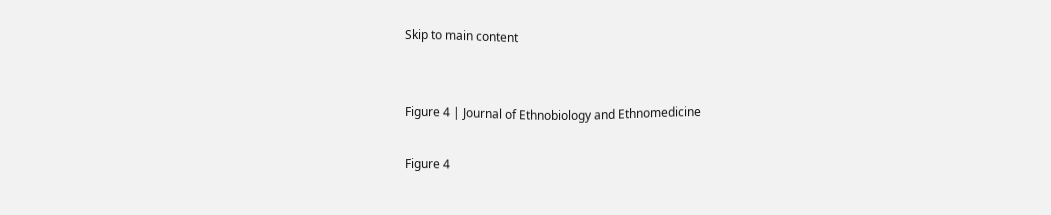Skip to main content


Figure 4 | Journal of Ethnobiology and Ethnomedicine

Figure 4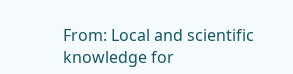From: Local and scientific knowledge for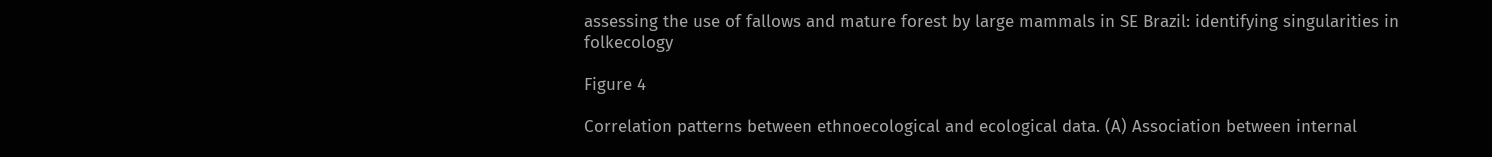assessing the use of fallows and mature forest by large mammals in SE Brazil: identifying singularities in folkecology

Figure 4

Correlation patterns between ethnoecological and ecological data. (A) Association between internal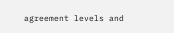agreement levels and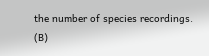the number of species recordings. (B)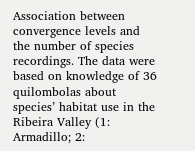Association between convergence levels and the number of species recordings. The data were based on knowledge of 36 quilombolas about species’ habitat use in the Ribeira Valley (1: Armadillo; 2: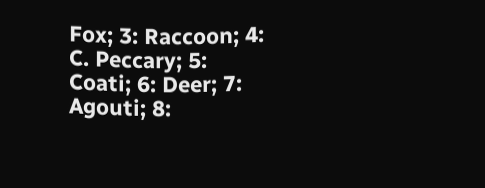Fox; 3: Raccoon; 4: C. Peccary; 5: Coati; 6: Deer; 7: Agouti; 8: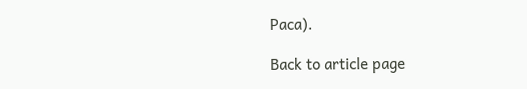Paca).

Back to article page